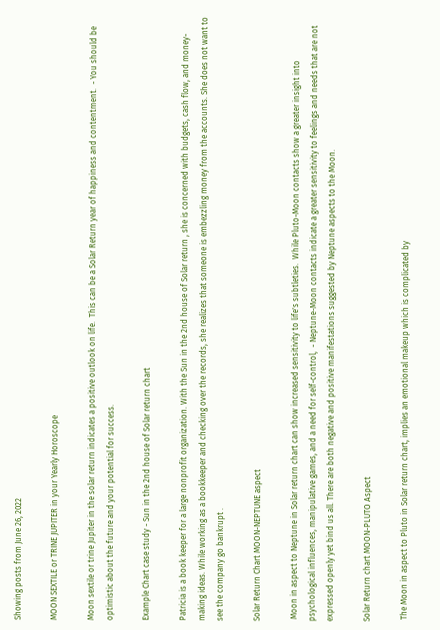Showing posts from June 26, 2022

MOON SEXTILE or TRINE JUPITER in your Yearly Horoscope

Moon sextile or trine Jupiter in the solar return indicates a positive outlook on life.  This can be a Solar Return year of happiness and contentment.  - You should be optimistic about the future and your potential for success.

Example Chart case study - Sun in the 2nd house of Solar return chart

Patricia is a book keeper for a large nonprofit organization. With the Sun in the 2nd house of Solar return , she is concerned with budgets, cash flow, and money-making ideas. While working as a bookkeeper and checking over the records, she realizes that someone is embezzling money from the accounts. She does not want to see the company go bankrupt .

Solar Return Chart MOON-NEPTUNE aspect

 Moon in aspect to Neptune in Solar return chart can show increased sensitivity to life's subtleties.  While Pluto-Moon contacts show a greater insight into psychological influences, manipulative games, and a need for self-control,  - Neptune-Moon contacts indicate a greater sensitivity to feelings and needs that are not expressed openly yet bind us all. There are both negative and positive manifestations suggested by Neptune aspects to the Moon.

Solar Return chart MOON-PLUTO Aspect

 The Moon in aspect to Pluto in Solar return chart, implies an emotional makeup which is complicated by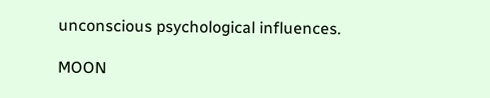unconscious psychological influences.

MOON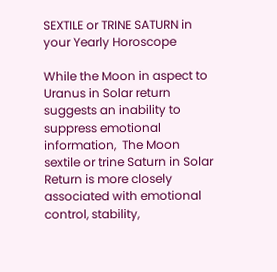SEXTILE or TRINE SATURN in your Yearly Horoscope

While the Moon in aspect to Uranus in Solar return suggests an inability to suppress emotional information,  The Moon sextile or trine Saturn in Solar Return is more closely associated with emotional control, stability,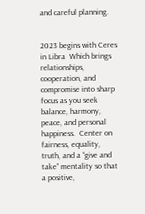and careful planning.


2023 begins with Ceres in Libra  Which brings relationships, cooperation, and compromise into sharp focus as you seek balance, harmony, peace, and personal happiness.  Center on fairness, equality, truth, and a “give and take” mentality so that a positive,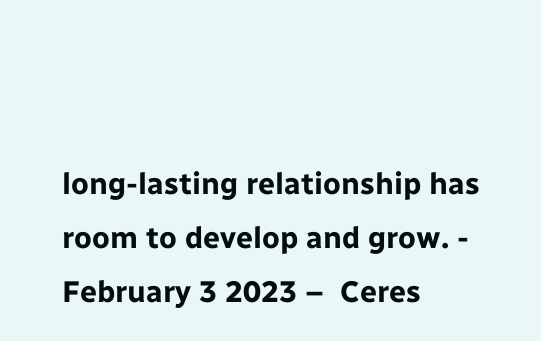long-lasting relationship has room to develop and grow. - February 3 2023 –  Ceres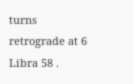turns retrograde at 6 Libra 58 .